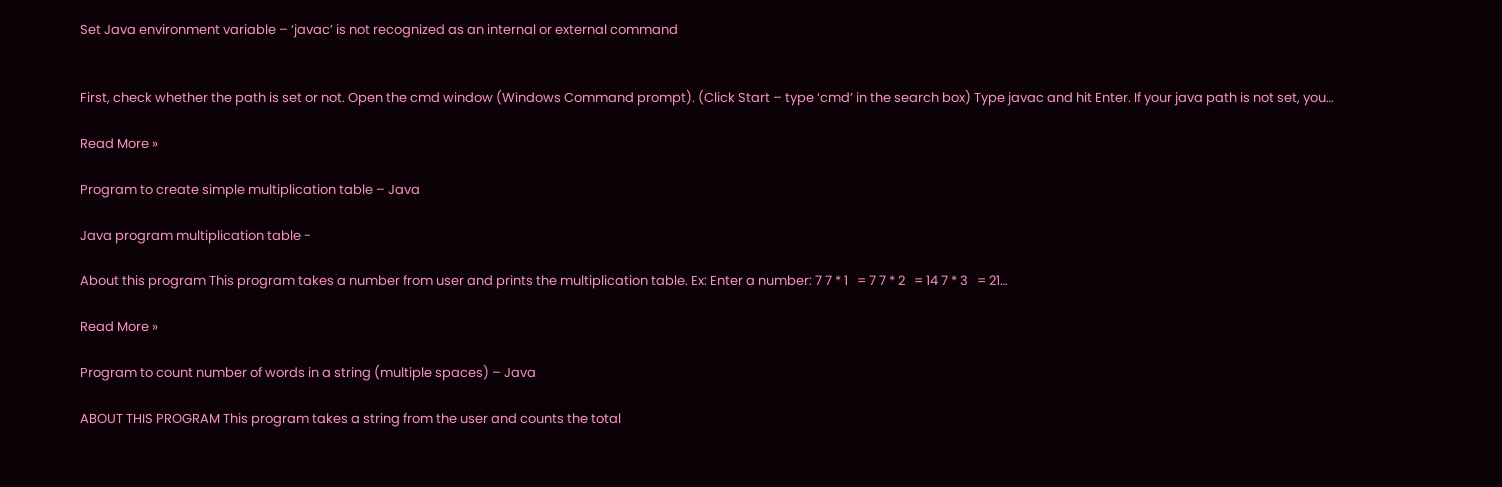Set Java environment variable – ‘javac’ is not recognized as an internal or external command


First, check whether the path is set or not. Open the cmd window (Windows Command prompt). (Click Start – type ‘cmd’ in the search box) Type javac and hit Enter. If your java path is not set, you…

Read More »

Program to create simple multiplication table – Java

Java program multiplication table -

About this program This program takes a number from user and prints the multiplication table. Ex: Enter a number: 7 7 * 1   = 7 7 * 2   = 14 7 * 3   = 21…

Read More »

Program to count number of words in a string (multiple spaces) – Java

ABOUT THIS PROGRAM This program takes a string from the user and counts the total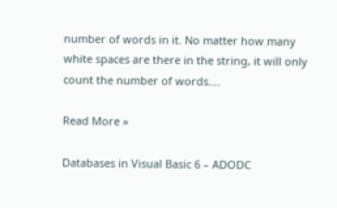number of words in it. No matter how many white spaces are there in the string, it will only count the number of words….

Read More »

Databases in Visual Basic 6 – ADODC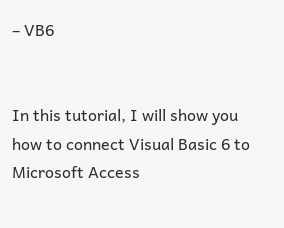– VB6


In this tutorial, I will show you how to connect Visual Basic 6 to Microsoft Access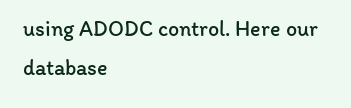using ADODC control. Here our database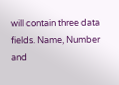will contain three data fields. Name, Number and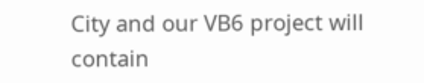City and our VB6 project will contain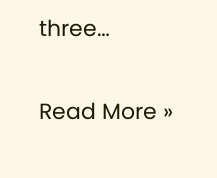three…

Read More »